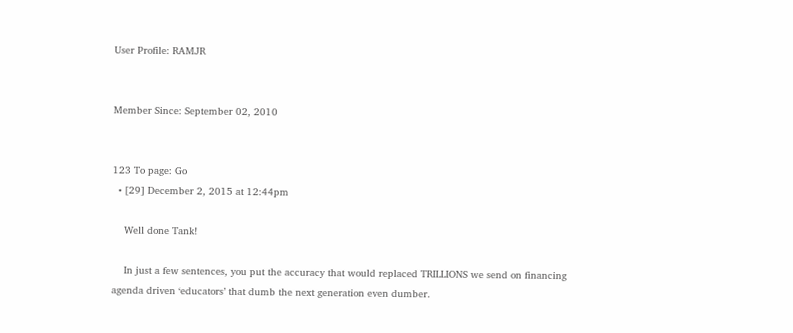User Profile: RAMJR


Member Since: September 02, 2010


123 To page: Go
  • [29] December 2, 2015 at 12:44pm

    Well done Tank!

    In just a few sentences, you put the accuracy that would replaced TRILLIONS we send on financing agenda driven ‘educators’ that dumb the next generation even dumber.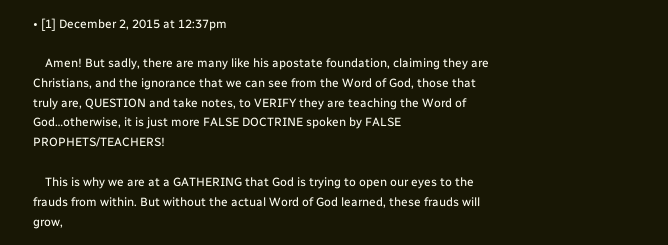• [1] December 2, 2015 at 12:37pm

    Amen! But sadly, there are many like his apostate foundation, claiming they are Christians, and the ignorance that we can see from the Word of God, those that truly are, QUESTION and take notes, to VERIFY they are teaching the Word of God…otherwise, it is just more FALSE DOCTRINE spoken by FALSE PROPHETS/TEACHERS!

    This is why we are at a GATHERING that God is trying to open our eyes to the frauds from within. But without the actual Word of God learned, these frauds will grow,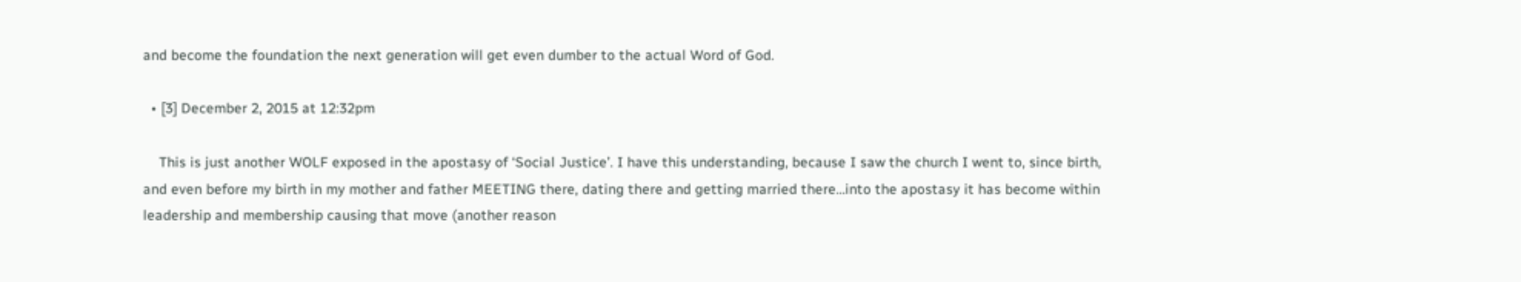and become the foundation the next generation will get even dumber to the actual Word of God.

  • [3] December 2, 2015 at 12:32pm

    This is just another WOLF exposed in the apostasy of ‘Social Justice’. I have this understanding, because I saw the church I went to, since birth, and even before my birth in my mother and father MEETING there, dating there and getting married there…into the apostasy it has become within leadership and membership causing that move (another reason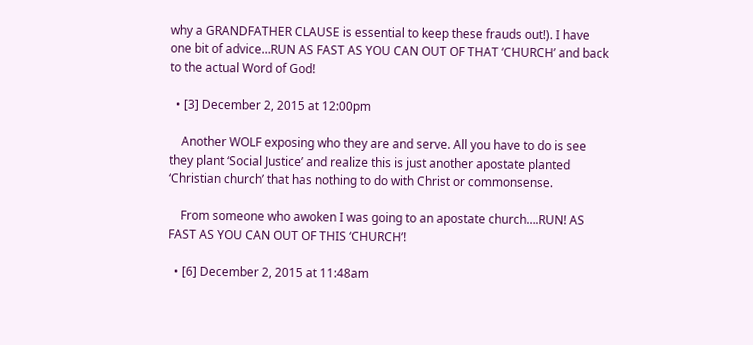why a GRANDFATHER CLAUSE is essential to keep these frauds out!). I have one bit of advice…RUN AS FAST AS YOU CAN OUT OF THAT ‘CHURCH’ and back to the actual Word of God!

  • [3] December 2, 2015 at 12:00pm

    Another WOLF exposing who they are and serve. All you have to do is see they plant ‘Social Justice’ and realize this is just another apostate planted ‘Christian church’ that has nothing to do with Christ or commonsense.

    From someone who awoken I was going to an apostate church….RUN! AS FAST AS YOU CAN OUT OF THIS ‘CHURCH’!

  • [6] December 2, 2015 at 11:48am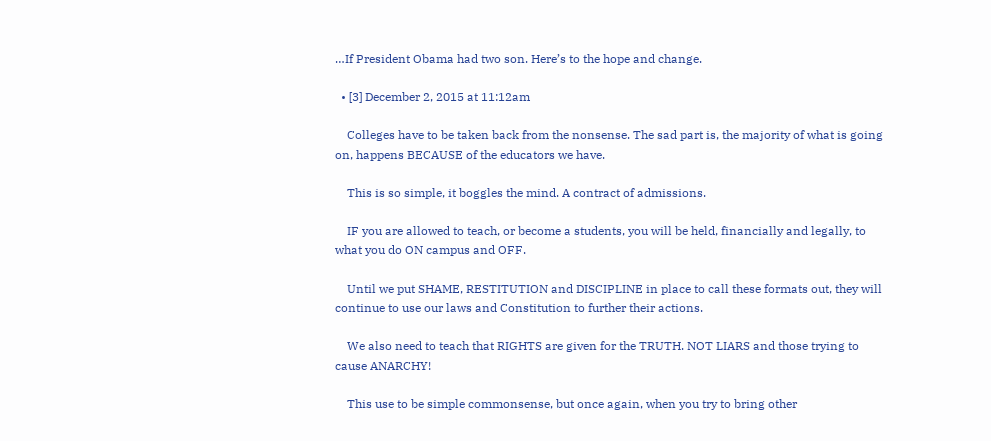…If President Obama had two son. Here’s to the hope and change.

  • [3] December 2, 2015 at 11:12am

    Colleges have to be taken back from the nonsense. The sad part is, the majority of what is going on, happens BECAUSE of the educators we have.

    This is so simple, it boggles the mind. A contract of admissions.

    IF you are allowed to teach, or become a students, you will be held, financially and legally, to what you do ON campus and OFF.

    Until we put SHAME, RESTITUTION and DISCIPLINE in place to call these formats out, they will continue to use our laws and Constitution to further their actions.

    We also need to teach that RIGHTS are given for the TRUTH. NOT LIARS and those trying to cause ANARCHY!

    This use to be simple commonsense, but once again, when you try to bring other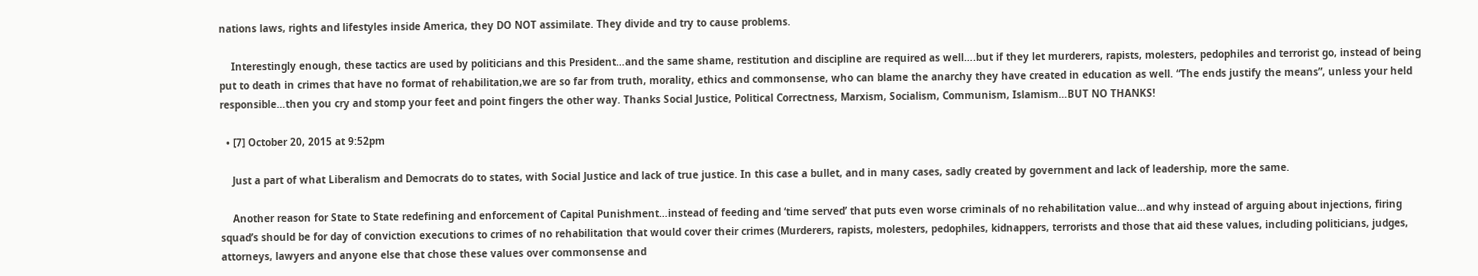nations laws, rights and lifestyles inside America, they DO NOT assimilate. They divide and try to cause problems.

    Interestingly enough, these tactics are used by politicians and this President…and the same shame, restitution and discipline are required as well….but if they let murderers, rapists, molesters, pedophiles and terrorist go, instead of being put to death in crimes that have no format of rehabilitation,we are so far from truth, morality, ethics and commonsense, who can blame the anarchy they have created in education as well. “The ends justify the means”, unless your held responsible…then you cry and stomp your feet and point fingers the other way. Thanks Social Justice, Political Correctness, Marxism, Socialism, Communism, Islamism…BUT NO THANKS!

  • [7] October 20, 2015 at 9:52pm

    Just a part of what Liberalism and Democrats do to states, with Social Justice and lack of true justice. In this case a bullet, and in many cases, sadly created by government and lack of leadership, more the same.

    Another reason for State to State redefining and enforcement of Capital Punishment…instead of feeding and ‘time served’ that puts even worse criminals of no rehabilitation value…and why instead of arguing about injections, firing squad’s should be for day of conviction executions to crimes of no rehabilitation that would cover their crimes (Murderers, rapists, molesters, pedophiles, kidnappers, terrorists and those that aid these values, including politicians, judges, attorneys, lawyers and anyone else that chose these values over commonsense and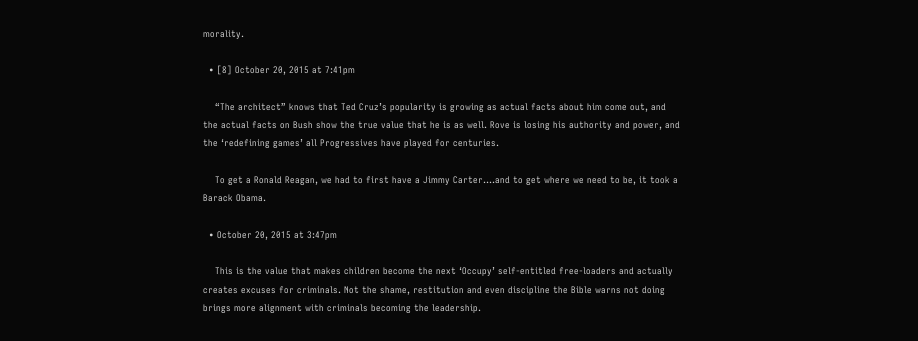morality.

  • [8] October 20, 2015 at 7:41pm

    “The architect” knows that Ted Cruz’s popularity is growing as actual facts about him come out, and the actual facts on Bush show the true value that he is as well. Rove is losing his authority and power, and the ‘redefining games’ all Progressives have played for centuries.

    To get a Ronald Reagan, we had to first have a Jimmy Carter….and to get where we need to be, it took a Barack Obama.

  • October 20, 2015 at 3:47pm

    This is the value that makes children become the next ‘Occupy’ self-entitled free-loaders and actually creates excuses for criminals. Not the shame, restitution and even discipline the Bible warns not doing brings more alignment with criminals becoming the leadership.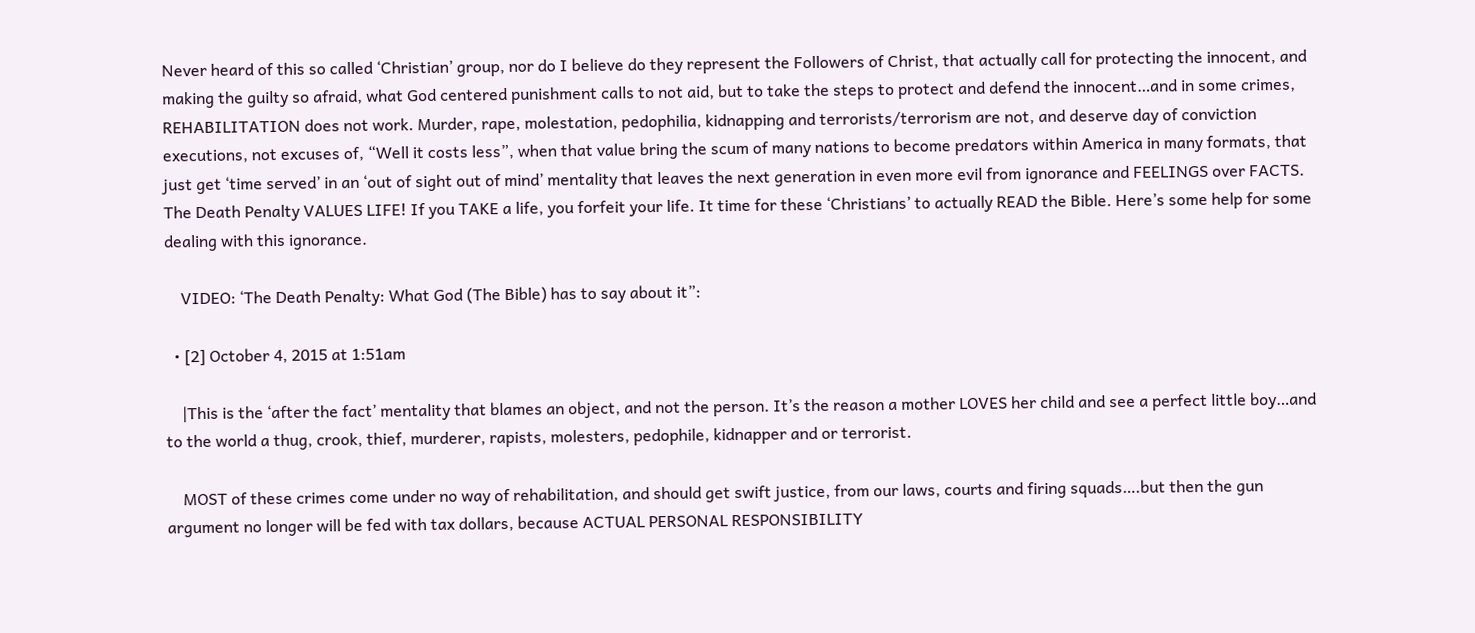Never heard of this so called ‘Christian’ group, nor do I believe do they represent the Followers of Christ, that actually call for protecting the innocent, and making the guilty so afraid, what God centered punishment calls to not aid, but to take the steps to protect and defend the innocent…and in some crimes, REHABILITATION does not work. Murder, rape, molestation, pedophilia, kidnapping and terrorists/terrorism are not, and deserve day of conviction executions, not excuses of, “Well it costs less”, when that value bring the scum of many nations to become predators within America in many formats, that just get ‘time served’ in an ‘out of sight out of mind’ mentality that leaves the next generation in even more evil from ignorance and FEELINGS over FACTS. The Death Penalty VALUES LIFE! If you TAKE a life, you forfeit your life. It time for these ‘Christians’ to actually READ the Bible. Here’s some help for some dealing with this ignorance.

    VIDEO: ‘The Death Penalty: What God (The Bible) has to say about it”:

  • [2] October 4, 2015 at 1:51am

    |This is the ‘after the fact’ mentality that blames an object, and not the person. It’s the reason a mother LOVES her child and see a perfect little boy…and to the world a thug, crook, thief, murderer, rapists, molesters, pedophile, kidnapper and or terrorist.

    MOST of these crimes come under no way of rehabilitation, and should get swift justice, from our laws, courts and firing squads….but then the gun argument no longer will be fed with tax dollars, because ACTUAL PERSONAL RESPONSIBILITY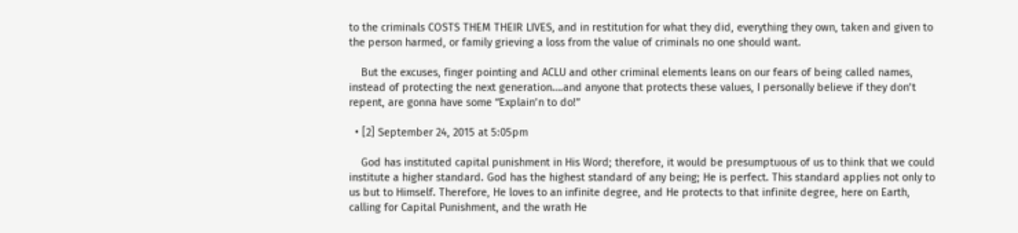to the criminals COSTS THEM THEIR LIVES, and in restitution for what they did, everything they own, taken and given to the person harmed, or family grieving a loss from the value of criminals no one should want.

    But the excuses, finger pointing and ACLU and other criminal elements leans on our fears of being called names, instead of protecting the next generation….and anyone that protects these values, I personally believe if they don’t repent, are gonna have some “Explain’n to do!”

  • [2] September 24, 2015 at 5:05pm

    God has instituted capital punishment in His Word; therefore, it would be presumptuous of us to think that we could institute a higher standard. God has the highest standard of any being; He is perfect. This standard applies not only to us but to Himself. Therefore, He loves to an infinite degree, and He protects to that infinite degree, here on Earth, calling for Capital Punishment, and the wrath He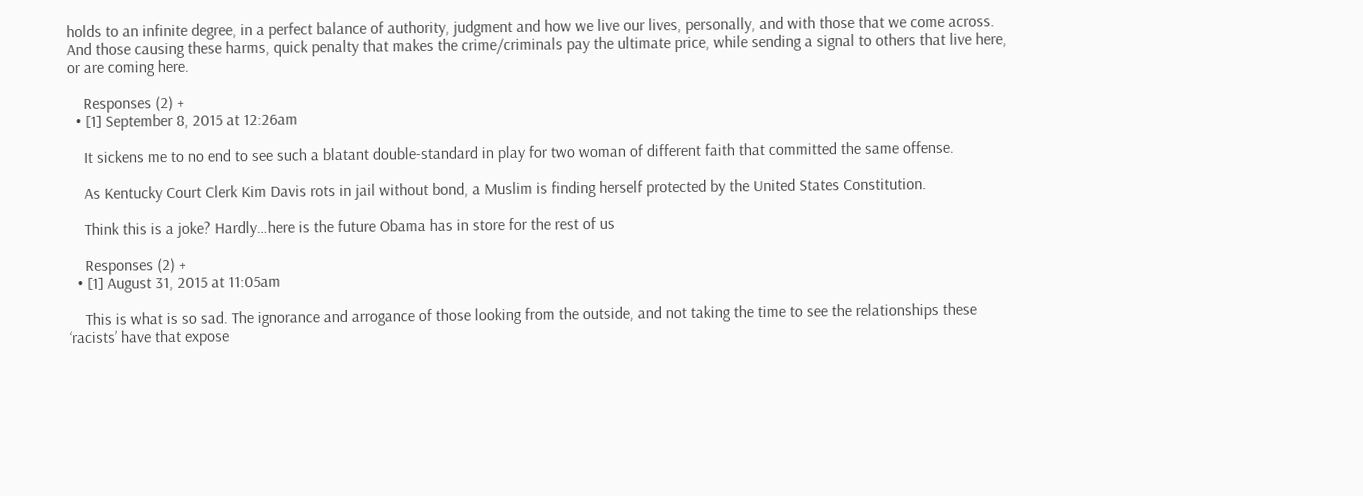holds to an infinite degree, in a perfect balance of authority, judgment and how we live our lives, personally, and with those that we come across. And those causing these harms, quick penalty that makes the crime/criminals pay the ultimate price, while sending a signal to others that live here, or are coming here.

    Responses (2) +
  • [1] September 8, 2015 at 12:26am

    It sickens me to no end to see such a blatant double-standard in play for two woman of different faith that committed the same offense.

    As Kentucky Court Clerk Kim Davis rots in jail without bond, a Muslim is finding herself protected by the United States Constitution.

    Think this is a joke? Hardly…here is the future Obama has in store for the rest of us

    Responses (2) +
  • [1] August 31, 2015 at 11:05am

    This is what is so sad. The ignorance and arrogance of those looking from the outside, and not taking the time to see the relationships these ‘racists’ have that expose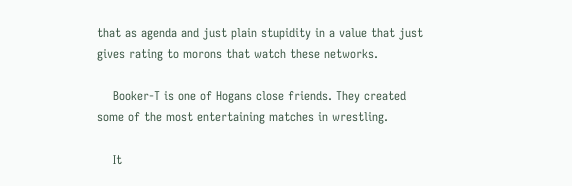that as agenda and just plain stupidity in a value that just gives rating to morons that watch these networks.

    Booker-T is one of Hogans close friends. They created some of the most entertaining matches in wrestling.

    It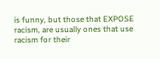is funny, but those that EXPOSE racism, are usually ones that use racism for their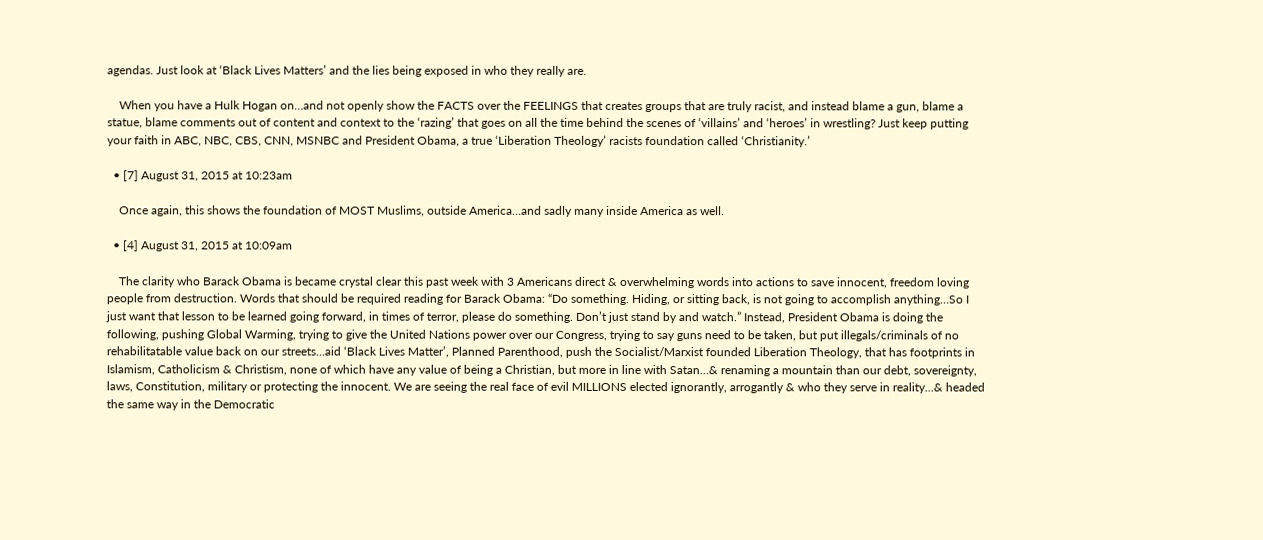agendas. Just look at ‘Black Lives Matters’ and the lies being exposed in who they really are.

    When you have a Hulk Hogan on…and not openly show the FACTS over the FEELINGS that creates groups that are truly racist, and instead blame a gun, blame a statue, blame comments out of content and context to the ‘razing’ that goes on all the time behind the scenes of ‘villains’ and ‘heroes’ in wrestling? Just keep putting your faith in ABC, NBC, CBS, CNN, MSNBC and President Obama, a true ‘Liberation Theology’ racists foundation called ‘Christianity.’

  • [7] August 31, 2015 at 10:23am

    Once again, this shows the foundation of MOST Muslims, outside America…and sadly many inside America as well.

  • [4] August 31, 2015 at 10:09am

    The clarity who Barack Obama is became crystal clear this past week with 3 Americans direct & overwhelming words into actions to save innocent, freedom loving people from destruction. Words that should be required reading for Barack Obama: “Do something. Hiding, or sitting back, is not going to accomplish anything…So I just want that lesson to be learned going forward, in times of terror, please do something. Don’t just stand by and watch.” Instead, President Obama is doing the following, pushing Global Warming, trying to give the United Nations power over our Congress, trying to say guns need to be taken, but put illegals/criminals of no rehabilitatable value back on our streets…aid ‘Black Lives Matter’, Planned Parenthood, push the Socialist/Marxist founded Liberation Theology, that has footprints in Islamism, Catholicism & Christism, none of which have any value of being a Christian, but more in line with Satan…& renaming a mountain than our debt, sovereignty, laws, Constitution, military or protecting the innocent. We are seeing the real face of evil MILLIONS elected ignorantly, arrogantly & who they serve in reality…& headed the same way in the Democratic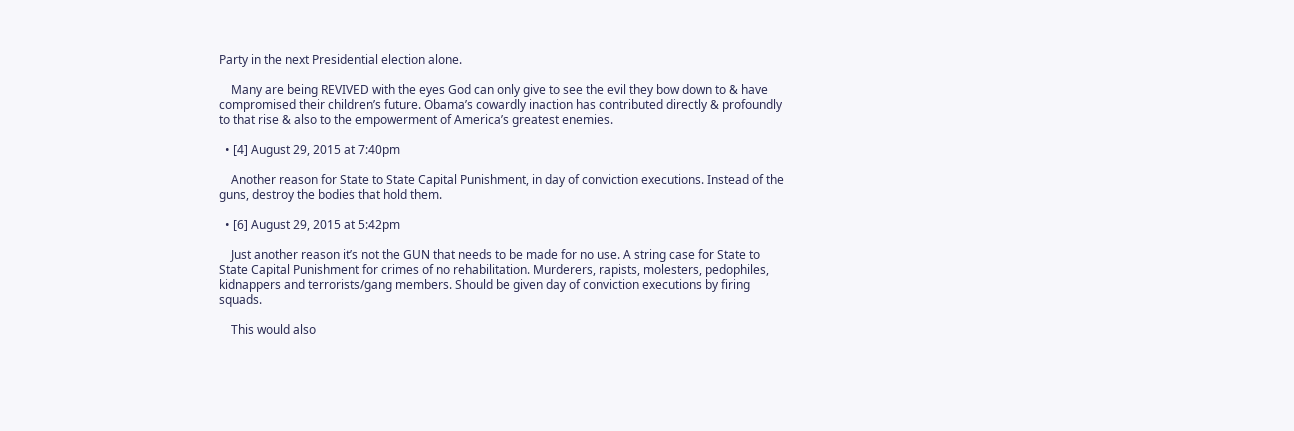Party in the next Presidential election alone.

    Many are being REVIVED with the eyes God can only give to see the evil they bow down to & have compromised their children’s future. Obama’s cowardly inaction has contributed directly & profoundly to that rise & also to the empowerment of America’s greatest enemies.

  • [4] August 29, 2015 at 7:40pm

    Another reason for State to State Capital Punishment, in day of conviction executions. Instead of the guns, destroy the bodies that hold them.

  • [6] August 29, 2015 at 5:42pm

    Just another reason it’s not the GUN that needs to be made for no use. A string case for State to State Capital Punishment for crimes of no rehabilitation. Murderers, rapists, molesters, pedophiles, kidnappers and terrorists/gang members. Should be given day of conviction executions by firing squads.

    This would also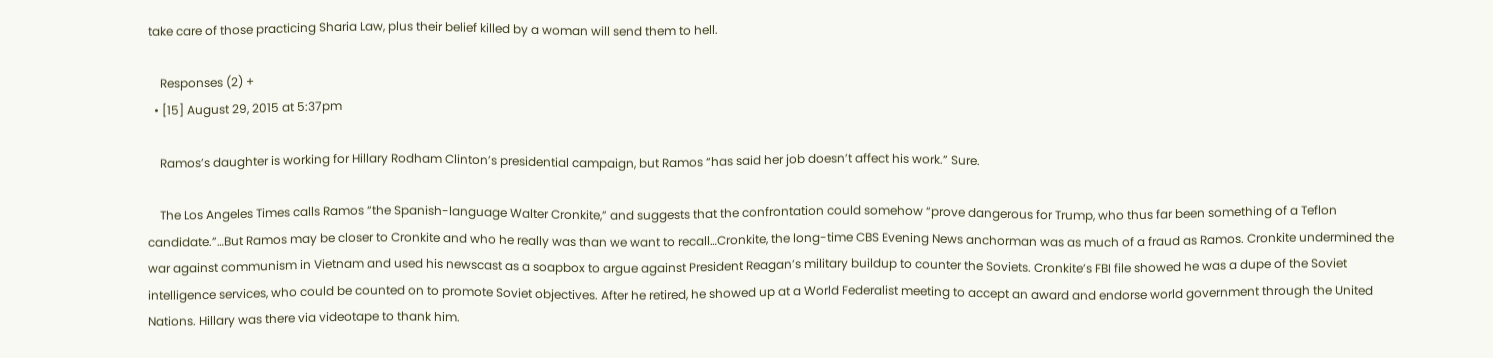take care of those practicing Sharia Law, plus their belief killed by a woman will send them to hell.

    Responses (2) +
  • [15] August 29, 2015 at 5:37pm

    Ramos’s daughter is working for Hillary Rodham Clinton’s presidential campaign, but Ramos “has said her job doesn’t affect his work.” Sure.

    The Los Angeles Times calls Ramos “the Spanish-language Walter Cronkite,” and suggests that the confrontation could somehow “prove dangerous for Trump, who thus far been something of a Teflon candidate.”…But Ramos may be closer to Cronkite and who he really was than we want to recall…Cronkite, the long-time CBS Evening News anchorman was as much of a fraud as Ramos. Cronkite undermined the war against communism in Vietnam and used his newscast as a soapbox to argue against President Reagan’s military buildup to counter the Soviets. Cronkite’s FBI file showed he was a dupe of the Soviet intelligence services, who could be counted on to promote Soviet objectives. After he retired, he showed up at a World Federalist meeting to accept an award and endorse world government through the United Nations. Hillary was there via videotape to thank him.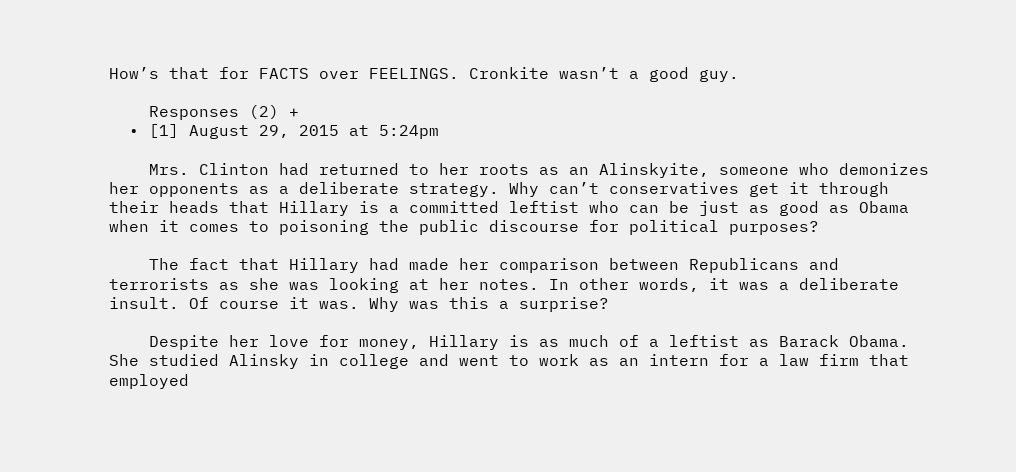How’s that for FACTS over FEELINGS. Cronkite wasn’t a good guy.

    Responses (2) +
  • [1] August 29, 2015 at 5:24pm

    Mrs. Clinton had returned to her roots as an Alinskyite, someone who demonizes her opponents as a deliberate strategy. Why can’t conservatives get it through their heads that Hillary is a committed leftist who can be just as good as Obama when it comes to poisoning the public discourse for political purposes?

    The fact that Hillary had made her comparison between Republicans and terrorists as she was looking at her notes. In other words, it was a deliberate insult. Of course it was. Why was this a surprise?

    Despite her love for money, Hillary is as much of a leftist as Barack Obama. She studied Alinsky in college and went to work as an intern for a law firm that employed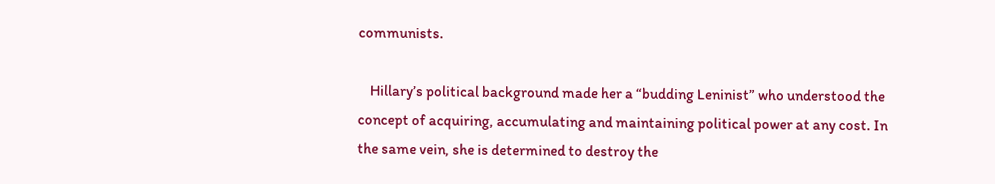communists.

    Hillary’s political background made her a “budding Leninist” who understood the concept of acquiring, accumulating and maintaining political power at any cost. In the same vein, she is determined to destroy the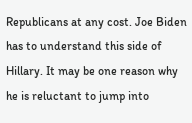Republicans at any cost. Joe Biden has to understand this side of Hillary. It may be one reason why he is reluctant to jump into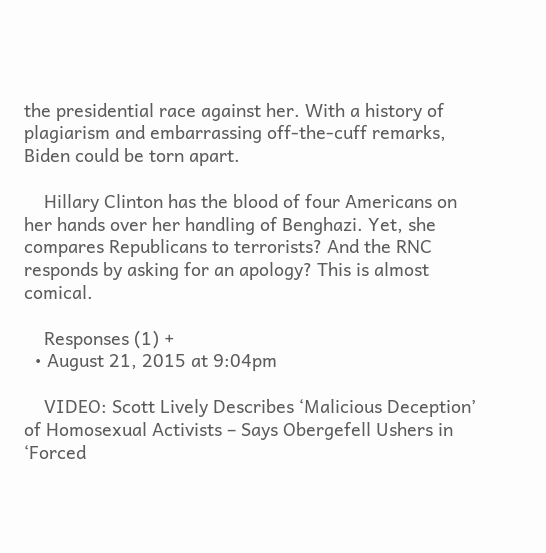the presidential race against her. With a history of plagiarism and embarrassing off-the-cuff remarks, Biden could be torn apart.

    Hillary Clinton has the blood of four Americans on her hands over her handling of Benghazi. Yet, she compares Republicans to terrorists? And the RNC responds by asking for an apology? This is almost comical.

    Responses (1) +
  • August 21, 2015 at 9:04pm

    VIDEO: Scott Lively Describes ‘Malicious Deception’ of Homosexual Activists – Says Obergefell Ushers in ‘Forced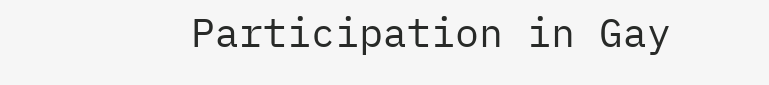Participation in Gay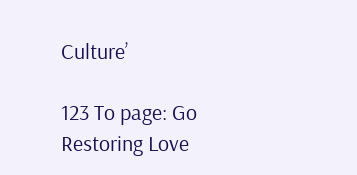Culture’

123 To page: Go
Restoring Love